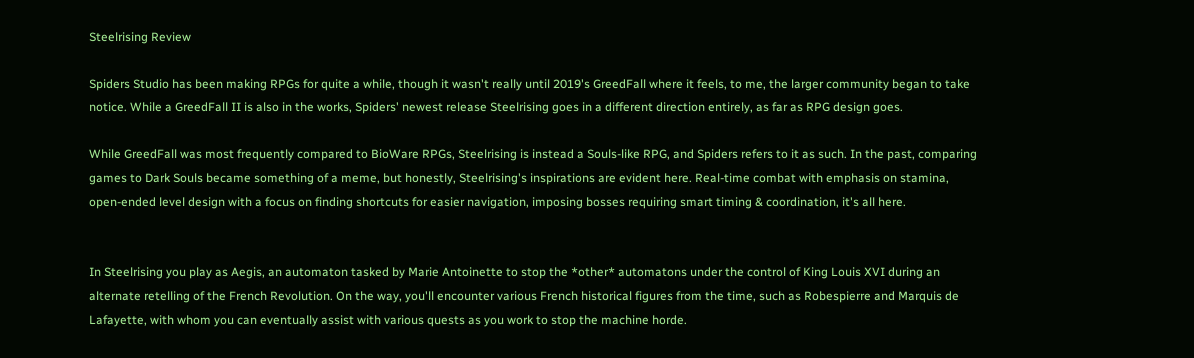Steelrising Review

Spiders Studio has been making RPGs for quite a while, though it wasn't really until 2019's GreedFall where it feels, to me, the larger community began to take notice. While a GreedFall II is also in the works, Spiders' newest release Steelrising goes in a different direction entirely, as far as RPG design goes.

While GreedFall was most frequently compared to BioWare RPGs, Steelrising is instead a Souls-like RPG, and Spiders refers to it as such. In the past, comparing games to Dark Souls became something of a meme, but honestly, Steelrising's inspirations are evident here. Real-time combat with emphasis on stamina, open-ended level design with a focus on finding shortcuts for easier navigation, imposing bosses requiring smart timing & coordination, it's all here.


In Steelrising you play as Aegis, an automaton tasked by Marie Antoinette to stop the *other* automatons under the control of King Louis XVI during an alternate retelling of the French Revolution. On the way, you'll encounter various French historical figures from the time, such as Robespierre and Marquis de Lafayette, with whom you can eventually assist with various quests as you work to stop the machine horde.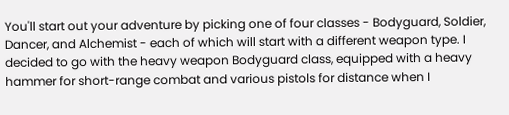You'll start out your adventure by picking one of four classes - Bodyguard, Soldier, Dancer, and Alchemist - each of which will start with a different weapon type. I decided to go with the heavy weapon Bodyguard class, equipped with a heavy hammer for short-range combat and various pistols for distance when I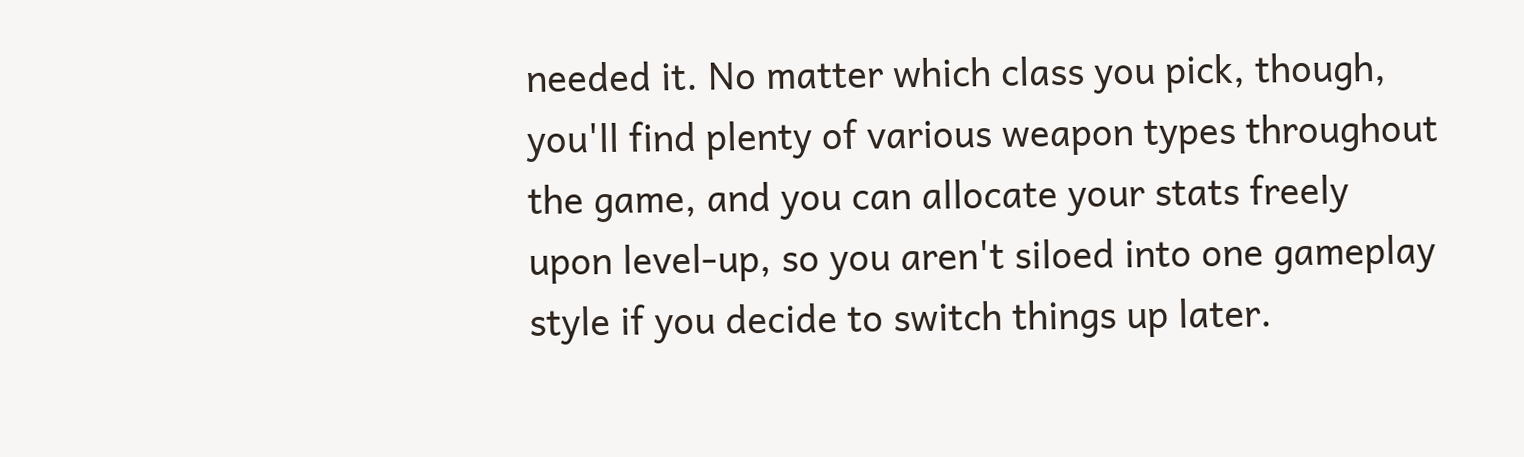needed it. No matter which class you pick, though, you'll find plenty of various weapon types throughout the game, and you can allocate your stats freely upon level-up, so you aren't siloed into one gameplay style if you decide to switch things up later.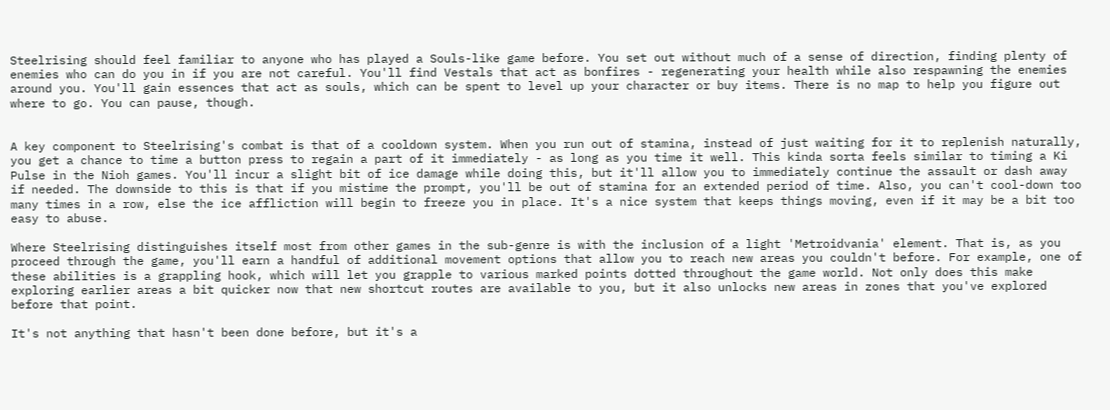Steelrising should feel familiar to anyone who has played a Souls-like game before. You set out without much of a sense of direction, finding plenty of enemies who can do you in if you are not careful. You'll find Vestals that act as bonfires - regenerating your health while also respawning the enemies around you. You'll gain essences that act as souls, which can be spent to level up your character or buy items. There is no map to help you figure out where to go. You can pause, though.


A key component to Steelrising's combat is that of a cooldown system. When you run out of stamina, instead of just waiting for it to replenish naturally, you get a chance to time a button press to regain a part of it immediately - as long as you time it well. This kinda sorta feels similar to timing a Ki Pulse in the Nioh games. You'll incur a slight bit of ice damage while doing this, but it'll allow you to immediately continue the assault or dash away if needed. The downside to this is that if you mistime the prompt, you'll be out of stamina for an extended period of time. Also, you can't cool-down too many times in a row, else the ice affliction will begin to freeze you in place. It's a nice system that keeps things moving, even if it may be a bit too easy to abuse.

Where Steelrising distinguishes itself most from other games in the sub-genre is with the inclusion of a light 'Metroidvania' element. That is, as you proceed through the game, you'll earn a handful of additional movement options that allow you to reach new areas you couldn't before. For example, one of these abilities is a grappling hook, which will let you grapple to various marked points dotted throughout the game world. Not only does this make exploring earlier areas a bit quicker now that new shortcut routes are available to you, but it also unlocks new areas in zones that you've explored before that point.

It's not anything that hasn't been done before, but it's a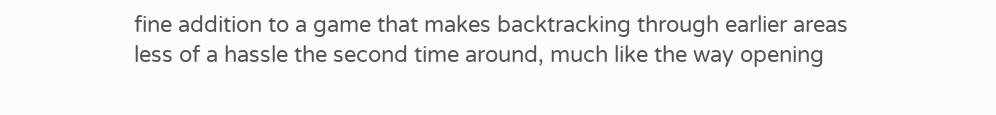fine addition to a game that makes backtracking through earlier areas less of a hassle the second time around, much like the way opening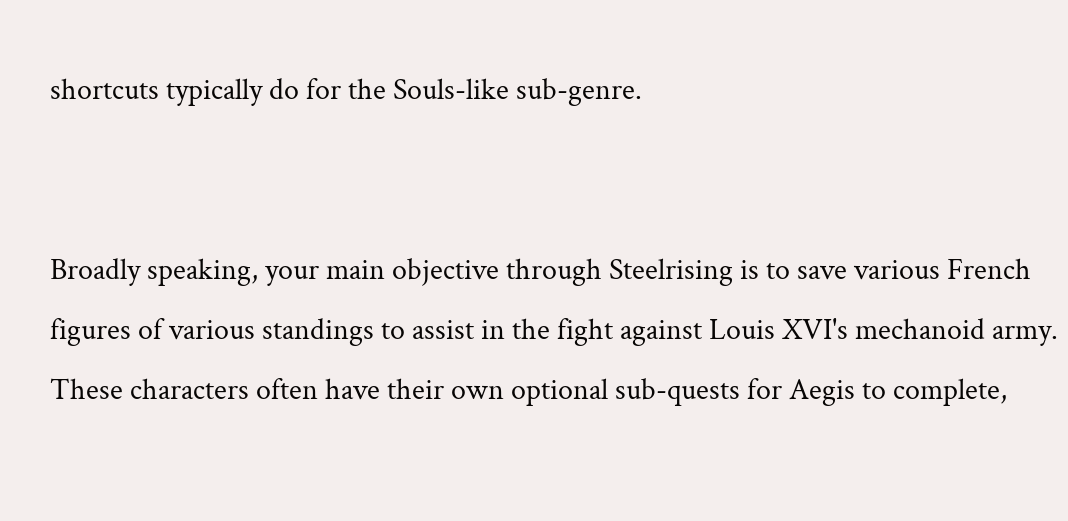shortcuts typically do for the Souls-like sub-genre.


Broadly speaking, your main objective through Steelrising is to save various French figures of various standings to assist in the fight against Louis XVI's mechanoid army. These characters often have their own optional sub-quests for Aegis to complete,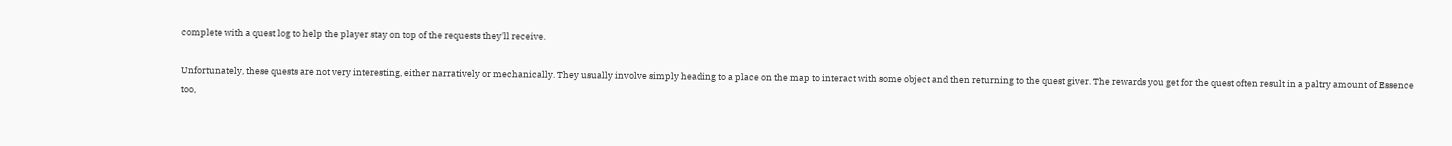complete with a quest log to help the player stay on top of the requests they'll receive.

Unfortunately, these quests are not very interesting, either narratively or mechanically. They usually involve simply heading to a place on the map to interact with some object and then returning to the quest giver. The rewards you get for the quest often result in a paltry amount of Essence too,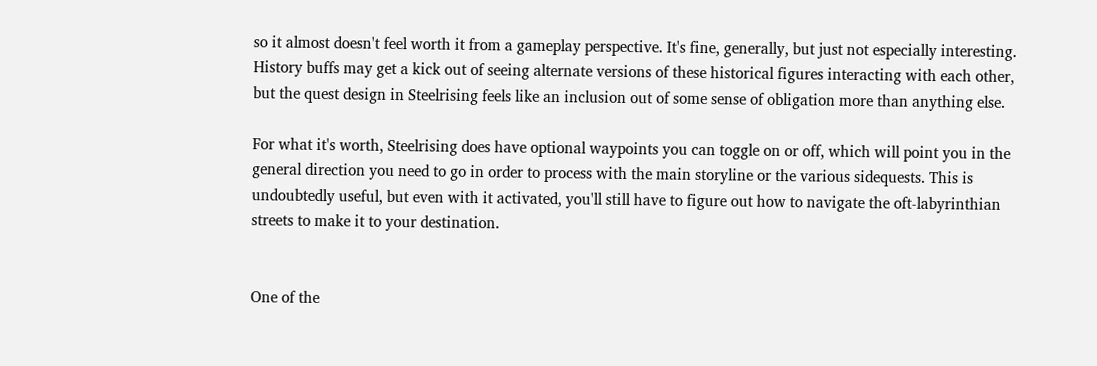so it almost doesn't feel worth it from a gameplay perspective. It's fine, generally, but just not especially interesting. History buffs may get a kick out of seeing alternate versions of these historical figures interacting with each other, but the quest design in Steelrising feels like an inclusion out of some sense of obligation more than anything else.

For what it's worth, Steelrising does have optional waypoints you can toggle on or off, which will point you in the general direction you need to go in order to process with the main storyline or the various sidequests. This is undoubtedly useful, but even with it activated, you'll still have to figure out how to navigate the oft-labyrinthian streets to make it to your destination.


One of the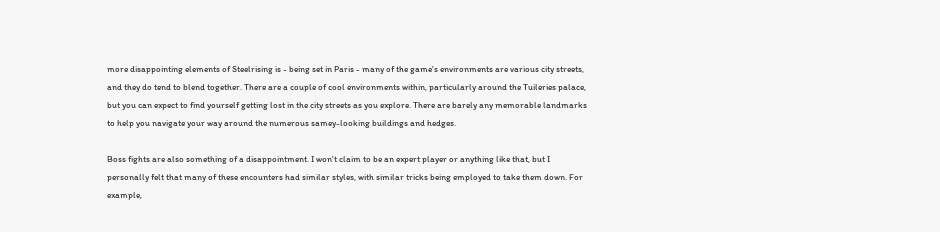more disappointing elements of Steelrising is - being set in Paris - many of the game's environments are various city streets, and they do tend to blend together. There are a couple of cool environments within, particularly around the Tuileries palace, but you can expect to find yourself getting lost in the city streets as you explore. There are barely any memorable landmarks to help you navigate your way around the numerous samey-looking buildings and hedges.

Boss fights are also something of a disappointment. I won't claim to be an expert player or anything like that, but I personally felt that many of these encounters had similar styles, with similar tricks being employed to take them down. For example,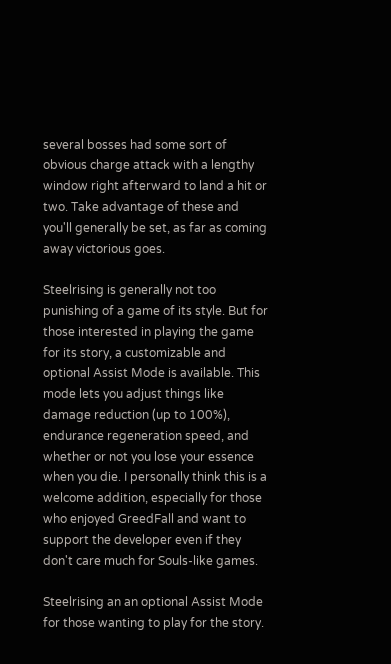several bosses had some sort of obvious charge attack with a lengthy window right afterward to land a hit or two. Take advantage of these and you'll generally be set, as far as coming away victorious goes.

Steelrising is generally not too punishing of a game of its style. But for those interested in playing the game for its story, a customizable and optional Assist Mode is available. This mode lets you adjust things like damage reduction (up to 100%), endurance regeneration speed, and whether or not you lose your essence when you die. I personally think this is a welcome addition, especially for those who enjoyed GreedFall and want to support the developer even if they don't care much for Souls-like games.

Steelrising an an optional Assist Mode for those wanting to play for the story.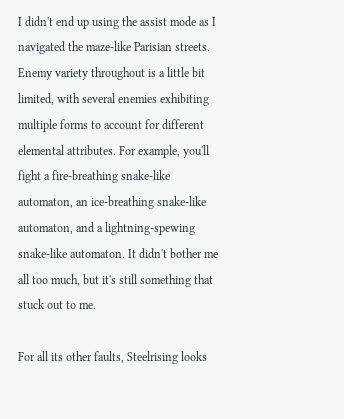I didn't end up using the assist mode as I navigated the maze-like Parisian streets. Enemy variety throughout is a little bit limited, with several enemies exhibiting multiple forms to account for different elemental attributes. For example, you'll fight a fire-breathing snake-like automaton, an ice-breathing snake-like automaton, and a lightning-spewing snake-like automaton. It didn't bother me all too much, but it's still something that stuck out to me.

For all its other faults, Steelrising looks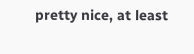pretty nice, at least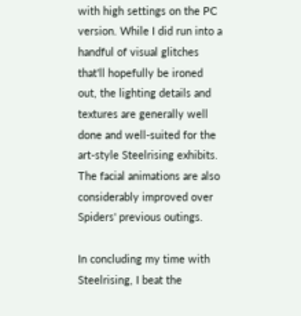with high settings on the PC version. While I did run into a handful of visual glitches that'll hopefully be ironed out, the lighting details and textures are generally well done and well-suited for the art-style Steelrising exhibits. The facial animations are also considerably improved over Spiders' previous outings.

In concluding my time with Steelrising, I beat the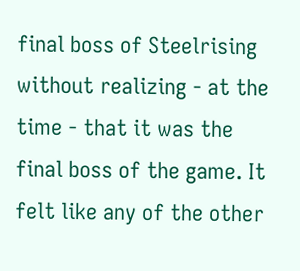final boss of Steelrising without realizing - at the time - that it was the final boss of the game. It felt like any of the other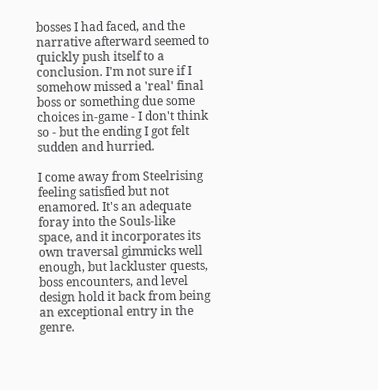bosses I had faced, and the narrative afterward seemed to quickly push itself to a conclusion. I'm not sure if I somehow missed a 'real' final boss or something due some choices in-game - I don't think so - but the ending I got felt sudden and hurried.

I come away from Steelrising feeling satisfied but not enamored. It's an adequate foray into the Souls-like space, and it incorporates its own traversal gimmicks well enough, but lackluster quests, boss encounters, and level design hold it back from being an exceptional entry in the genre.